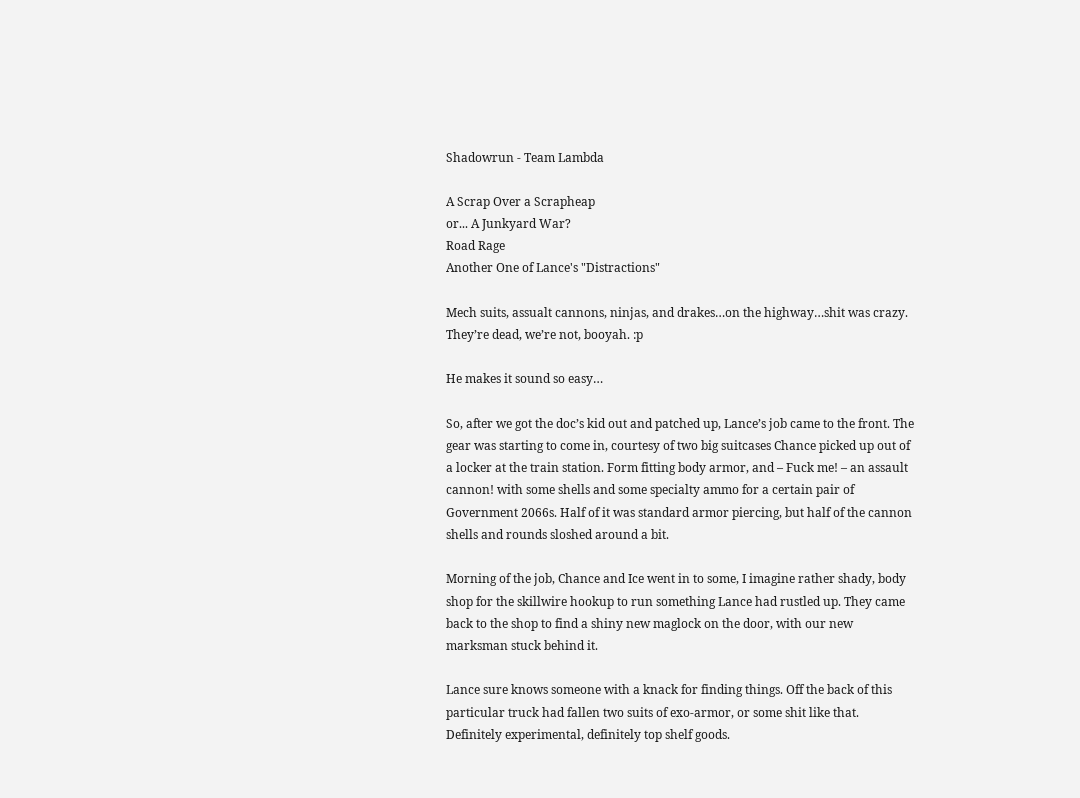Shadowrun - Team Lambda

A Scrap Over a Scrapheap
or... A Junkyard War?
Road Rage
Another One of Lance's "Distractions"

Mech suits, assualt cannons, ninjas, and drakes…on the highway…shit was crazy. They’re dead, we’re not, booyah. :p

He makes it sound so easy…

So, after we got the doc’s kid out and patched up, Lance’s job came to the front. The gear was starting to come in, courtesy of two big suitcases Chance picked up out of a locker at the train station. Form fitting body armor, and – Fuck me! – an assault cannon! with some shells and some specialty ammo for a certain pair of Government 2066s. Half of it was standard armor piercing, but half of the cannon shells and rounds sloshed around a bit.

Morning of the job, Chance and Ice went in to some, I imagine rather shady, body shop for the skillwire hookup to run something Lance had rustled up. They came back to the shop to find a shiny new maglock on the door, with our new marksman stuck behind it.

Lance sure knows someone with a knack for finding things. Off the back of this particular truck had fallen two suits of exo-armor, or some shit like that. Definitely experimental, definitely top shelf goods.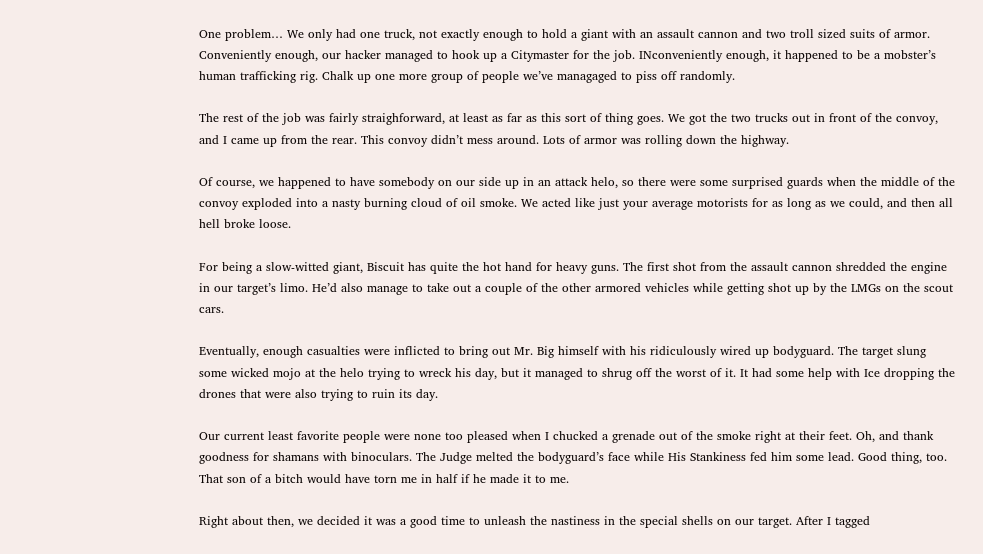One problem… We only had one truck, not exactly enough to hold a giant with an assault cannon and two troll sized suits of armor. Conveniently enough, our hacker managed to hook up a Citymaster for the job. INconveniently enough, it happened to be a mobster’s human trafficking rig. Chalk up one more group of people we’ve managaged to piss off randomly.

The rest of the job was fairly straighforward, at least as far as this sort of thing goes. We got the two trucks out in front of the convoy, and I came up from the rear. This convoy didn’t mess around. Lots of armor was rolling down the highway.

Of course, we happened to have somebody on our side up in an attack helo, so there were some surprised guards when the middle of the convoy exploded into a nasty burning cloud of oil smoke. We acted like just your average motorists for as long as we could, and then all hell broke loose.

For being a slow-witted giant, Biscuit has quite the hot hand for heavy guns. The first shot from the assault cannon shredded the engine in our target’s limo. He’d also manage to take out a couple of the other armored vehicles while getting shot up by the LMGs on the scout cars.

Eventually, enough casualties were inflicted to bring out Mr. Big himself with his ridiculously wired up bodyguard. The target slung some wicked mojo at the helo trying to wreck his day, but it managed to shrug off the worst of it. It had some help with Ice dropping the drones that were also trying to ruin its day.

Our current least favorite people were none too pleased when I chucked a grenade out of the smoke right at their feet. Oh, and thank goodness for shamans with binoculars. The Judge melted the bodyguard’s face while His Stankiness fed him some lead. Good thing, too. That son of a bitch would have torn me in half if he made it to me.

Right about then, we decided it was a good time to unleash the nastiness in the special shells on our target. After I tagged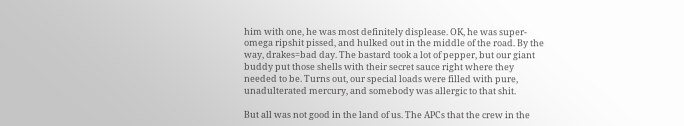him with one, he was most definitely displease. OK, he was super-omega ripshit pissed, and hulked out in the middle of the road. By the way, drakes=bad day. The bastard took a lot of pepper, but our giant buddy put those shells with their secret sauce right where they needed to be. Turns out, our special loads were filled with pure, unadulterated mercury, and somebody was allergic to that shit.

But all was not good in the land of us. The APCs that the crew in the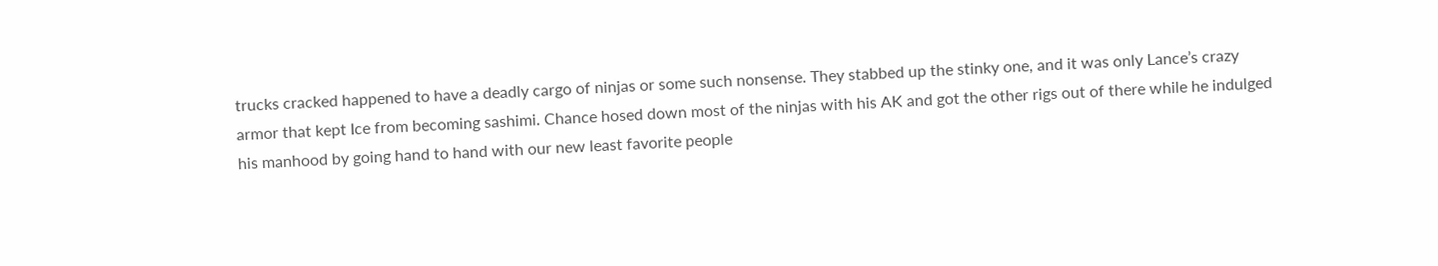trucks cracked happened to have a deadly cargo of ninjas or some such nonsense. They stabbed up the stinky one, and it was only Lance’s crazy armor that kept Ice from becoming sashimi. Chance hosed down most of the ninjas with his AK and got the other rigs out of there while he indulged his manhood by going hand to hand with our new least favorite people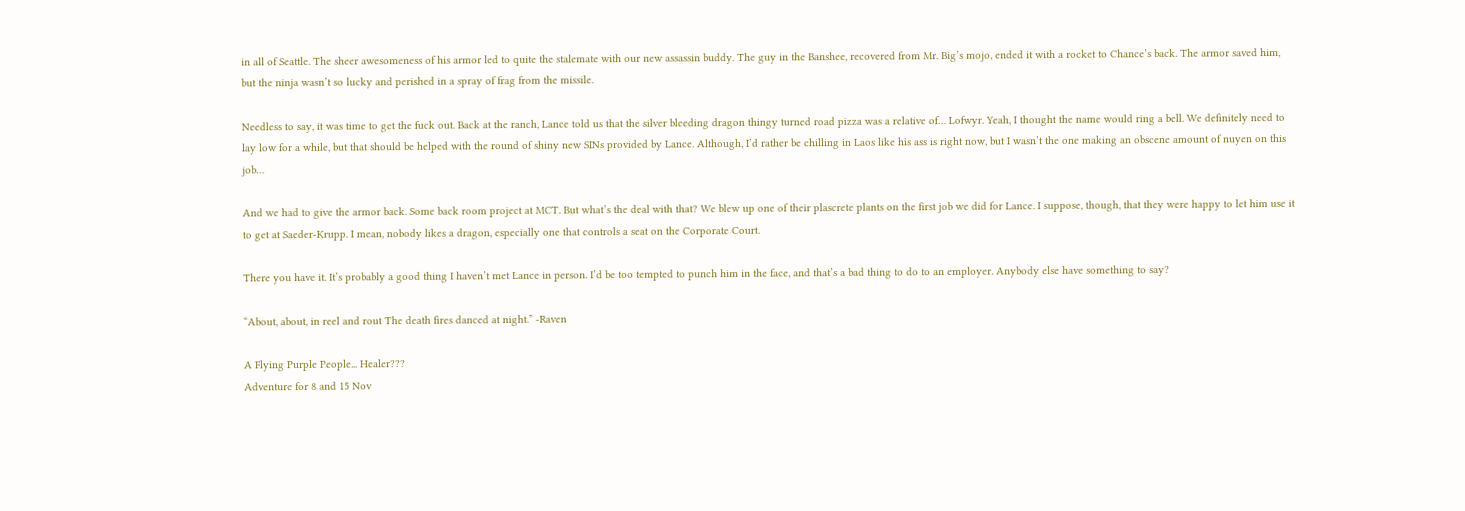in all of Seattle. The sheer awesomeness of his armor led to quite the stalemate with our new assassin buddy. The guy in the Banshee, recovered from Mr. Big’s mojo, ended it with a rocket to Chance’s back. The armor saved him, but the ninja wasn’t so lucky and perished in a spray of frag from the missile.

Needless to say, it was time to get the fuck out. Back at the ranch, Lance told us that the silver bleeding dragon thingy turned road pizza was a relative of… Lofwyr. Yeah, I thought the name would ring a bell. We definitely need to lay low for a while, but that should be helped with the round of shiny new SINs provided by Lance. Although, I’d rather be chilling in Laos like his ass is right now, but I wasn’t the one making an obscene amount of nuyen on this job…

And we had to give the armor back. Some back room project at MCT. But what’s the deal with that? We blew up one of their plascrete plants on the first job we did for Lance. I suppose, though, that they were happy to let him use it to get at Saeder-Krupp. I mean, nobody likes a dragon, especially one that controls a seat on the Corporate Court.

There you have it. It’s probably a good thing I haven’t met Lance in person. I’d be too tempted to punch him in the face, and that’s a bad thing to do to an employer. Anybody else have something to say?

“About, about, in reel and rout The death fires danced at night.” -Raven

A Flying Purple People... Healer???
Adventure for 8 and 15 Nov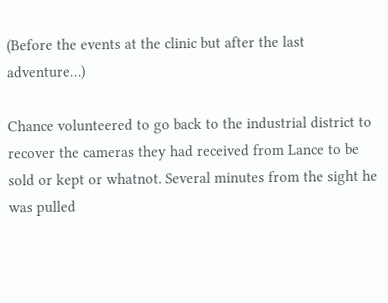(Before the events at the clinic but after the last adventure…)

Chance volunteered to go back to the industrial district to recover the cameras they had received from Lance to be sold or kept or whatnot. Several minutes from the sight he was pulled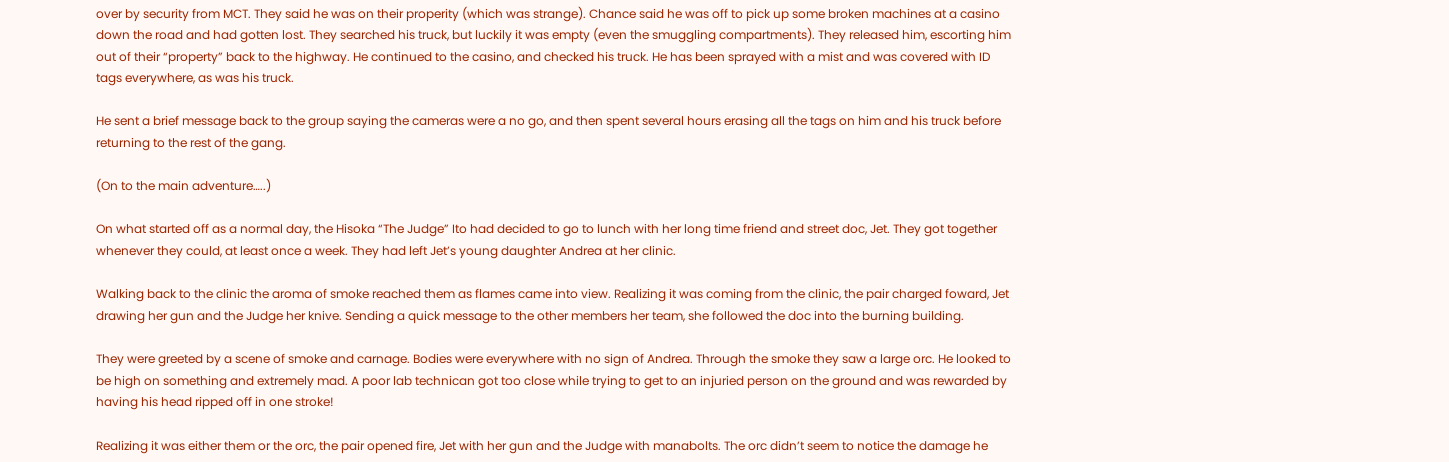over by security from MCT. They said he was on their properity (which was strange). Chance said he was off to pick up some broken machines at a casino down the road and had gotten lost. They searched his truck, but luckily it was empty (even the smuggling compartments). They released him, escorting him out of their “property” back to the highway. He continued to the casino, and checked his truck. He has been sprayed with a mist and was covered with ID tags everywhere, as was his truck.

He sent a brief message back to the group saying the cameras were a no go, and then spent several hours erasing all the tags on him and his truck before returning to the rest of the gang.

(On to the main adventure…..)

On what started off as a normal day, the Hisoka “The Judge” Ito had decided to go to lunch with her long time friend and street doc, Jet. They got together whenever they could, at least once a week. They had left Jet’s young daughter Andrea at her clinic.

Walking back to the clinic the aroma of smoke reached them as flames came into view. Realizing it was coming from the clinic, the pair charged foward, Jet drawing her gun and the Judge her knive. Sending a quick message to the other members her team, she followed the doc into the burning building.

They were greeted by a scene of smoke and carnage. Bodies were everywhere with no sign of Andrea. Through the smoke they saw a large orc. He looked to be high on something and extremely mad. A poor lab technican got too close while trying to get to an injuried person on the ground and was rewarded by having his head ripped off in one stroke!

Realizing it was either them or the orc, the pair opened fire, Jet with her gun and the Judge with manabolts. The orc didn’t seem to notice the damage he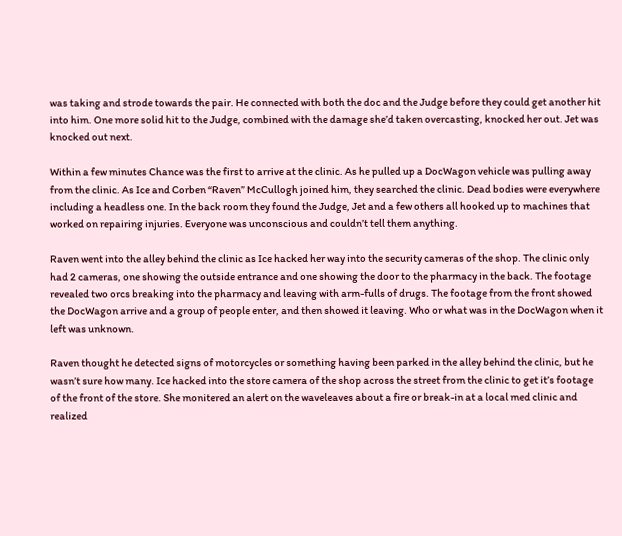was taking and strode towards the pair. He connected with both the doc and the Judge before they could get another hit into him. One more solid hit to the Judge, combined with the damage she’d taken overcasting, knocked her out. Jet was knocked out next.

Within a few minutes Chance was the first to arrive at the clinic. As he pulled up a DocWagon vehicle was pulling away from the clinic. As Ice and Corben “Raven” McCullogh joined him, they searched the clinic. Dead bodies were everywhere including a headless one. In the back room they found the Judge, Jet and a few others all hooked up to machines that worked on repairing injuries. Everyone was unconscious and couldn’t tell them anything.

Raven went into the alley behind the clinic as Ice hacked her way into the security cameras of the shop. The clinic only had 2 cameras, one showing the outside entrance and one showing the door to the pharmacy in the back. The footage revealed two orcs breaking into the pharmacy and leaving with arm-fulls of drugs. The footage from the front showed the DocWagon arrive and a group of people enter, and then showed it leaving. Who or what was in the DocWagon when it left was unknown.

Raven thought he detected signs of motorcycles or something having been parked in the alley behind the clinic, but he wasn’t sure how many. Ice hacked into the store camera of the shop across the street from the clinic to get it’s footage of the front of the store. She monitered an alert on the waveleaves about a fire or break-in at a local med clinic and realized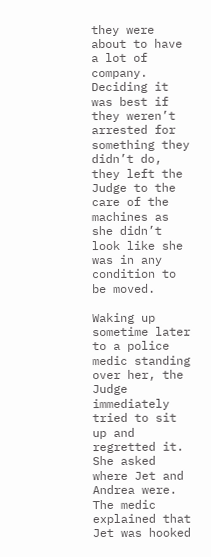they were about to have a lot of company. Deciding it was best if they weren’t arrested for something they didn’t do, they left the Judge to the care of the machines as she didn’t look like she was in any condition to be moved.

Waking up sometime later to a police medic standing over her, the Judge immediately tried to sit up and regretted it. She asked where Jet and Andrea were. The medic explained that Jet was hooked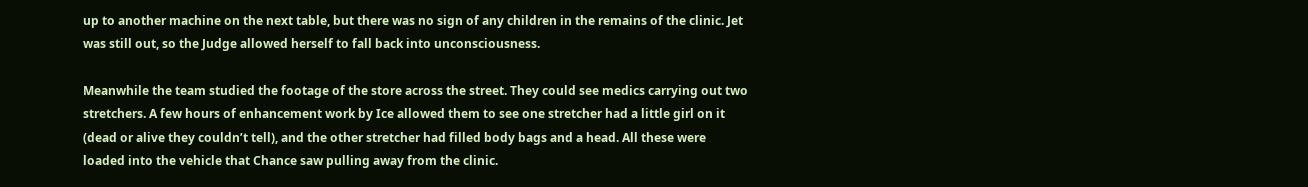up to another machine on the next table, but there was no sign of any children in the remains of the clinic. Jet was still out, so the Judge allowed herself to fall back into unconsciousness.

Meanwhile the team studied the footage of the store across the street. They could see medics carrying out two stretchers. A few hours of enhancement work by Ice allowed them to see one stretcher had a little girl on it (dead or alive they couldn’t tell), and the other stretcher had filled body bags and a head. All these were loaded into the vehicle that Chance saw pulling away from the clinic.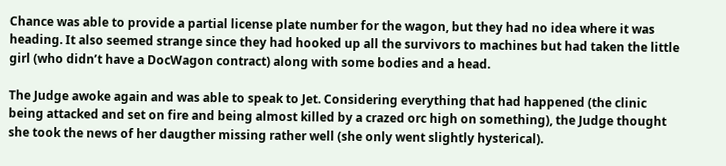Chance was able to provide a partial license plate number for the wagon, but they had no idea where it was heading. It also seemed strange since they had hooked up all the survivors to machines but had taken the little girl (who didn’t have a DocWagon contract) along with some bodies and a head.

The Judge awoke again and was able to speak to Jet. Considering everything that had happened (the clinic being attacked and set on fire and being almost killed by a crazed orc high on something), the Judge thought she took the news of her daugther missing rather well (she only went slightly hysterical).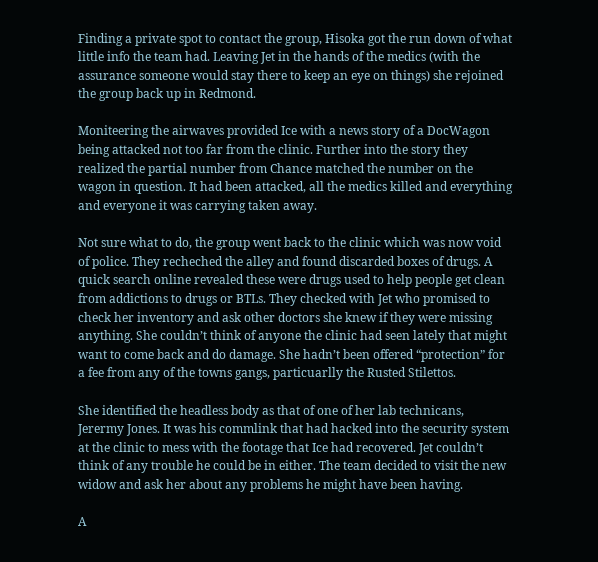Finding a private spot to contact the group, Hisoka got the run down of what little info the team had. Leaving Jet in the hands of the medics (with the assurance someone would stay there to keep an eye on things) she rejoined the group back up in Redmond.

Moniteering the airwaves provided Ice with a news story of a DocWagon being attacked not too far from the clinic. Further into the story they realized the partial number from Chance matched the number on the wagon in question. It had been attacked, all the medics killed and everything and everyone it was carrying taken away.

Not sure what to do, the group went back to the clinic which was now void of police. They recheched the alley and found discarded boxes of drugs. A quick search online revealed these were drugs used to help people get clean from addictions to drugs or BTLs. They checked with Jet who promised to check her inventory and ask other doctors she knew if they were missing anything. She couldn’t think of anyone the clinic had seen lately that might want to come back and do damage. She hadn’t been offered “protection” for a fee from any of the towns gangs, particuarlly the Rusted Stilettos.

She identified the headless body as that of one of her lab technicans, Jerermy Jones. It was his commlink that had hacked into the security system at the clinic to mess with the footage that Ice had recovered. Jet couldn’t think of any trouble he could be in either. The team decided to visit the new widow and ask her about any problems he might have been having.

A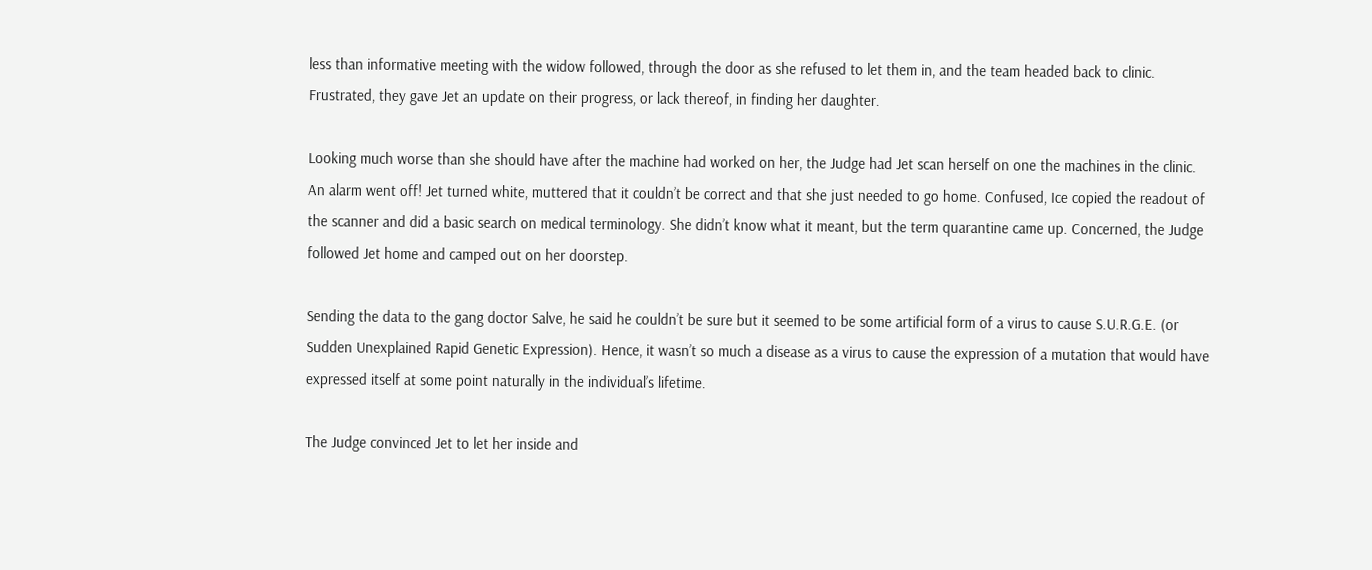less than informative meeting with the widow followed, through the door as she refused to let them in, and the team headed back to clinic. Frustrated, they gave Jet an update on their progress, or lack thereof, in finding her daughter.

Looking much worse than she should have after the machine had worked on her, the Judge had Jet scan herself on one the machines in the clinic. An alarm went off! Jet turned white, muttered that it couldn’t be correct and that she just needed to go home. Confused, Ice copied the readout of the scanner and did a basic search on medical terminology. She didn’t know what it meant, but the term quarantine came up. Concerned, the Judge followed Jet home and camped out on her doorstep.

Sending the data to the gang doctor Salve, he said he couldn’t be sure but it seemed to be some artificial form of a virus to cause S.U.R.G.E. (or Sudden Unexplained Rapid Genetic Expression). Hence, it wasn’t so much a disease as a virus to cause the expression of a mutation that would have expressed itself at some point naturally in the individual’s lifetime.

The Judge convinced Jet to let her inside and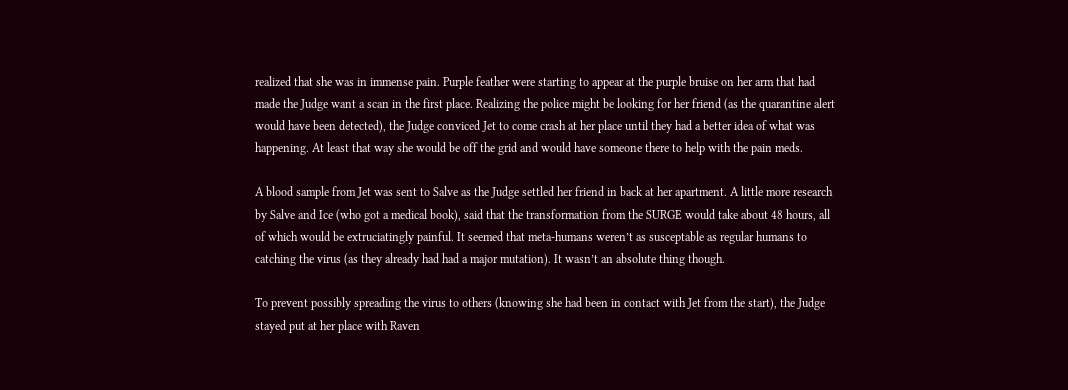realized that she was in immense pain. Purple feather were starting to appear at the purple bruise on her arm that had made the Judge want a scan in the first place. Realizing the police might be looking for her friend (as the quarantine alert would have been detected), the Judge conviced Jet to come crash at her place until they had a better idea of what was happening. At least that way she would be off the grid and would have someone there to help with the pain meds.

A blood sample from Jet was sent to Salve as the Judge settled her friend in back at her apartment. A little more research by Salve and Ice (who got a medical book), said that the transformation from the SURGE would take about 48 hours, all of which would be extruciatingly painful. It seemed that meta-humans weren’t as susceptable as regular humans to catching the virus (as they already had had a major mutation). It wasn’t an absolute thing though.

To prevent possibly spreading the virus to others (knowing she had been in contact with Jet from the start), the Judge stayed put at her place with Raven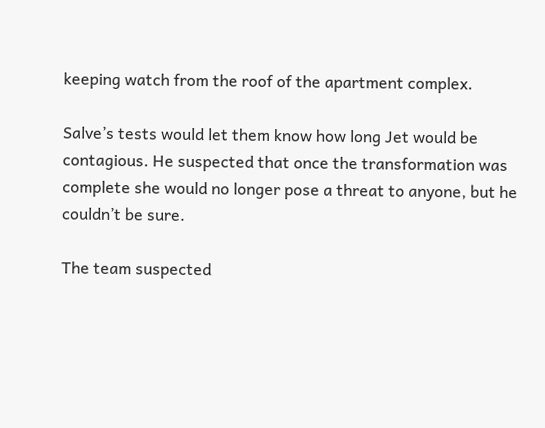keeping watch from the roof of the apartment complex.

Salve’s tests would let them know how long Jet would be contagious. He suspected that once the transformation was complete she would no longer pose a threat to anyone, but he couldn’t be sure.

The team suspected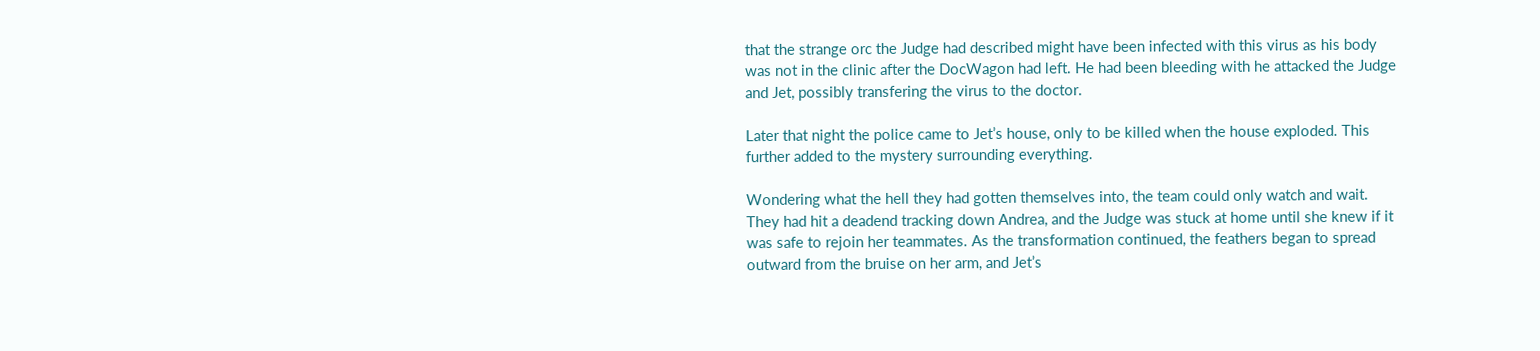that the strange orc the Judge had described might have been infected with this virus as his body was not in the clinic after the DocWagon had left. He had been bleeding with he attacked the Judge and Jet, possibly transfering the virus to the doctor.

Later that night the police came to Jet’s house, only to be killed when the house exploded. This further added to the mystery surrounding everything.

Wondering what the hell they had gotten themselves into, the team could only watch and wait. They had hit a deadend tracking down Andrea, and the Judge was stuck at home until she knew if it was safe to rejoin her teammates. As the transformation continued, the feathers began to spread outward from the bruise on her arm, and Jet’s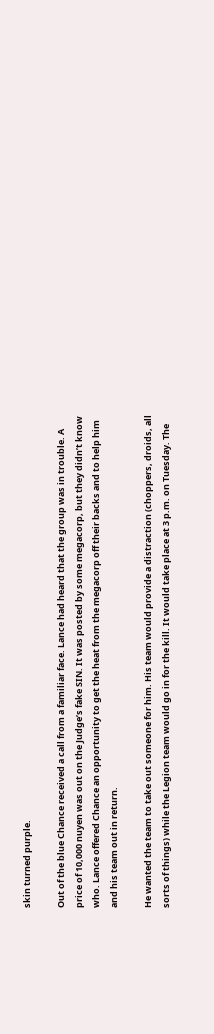skin turned purple.

Out of the blue Chance received a call from a familiar face. Lance had heard that the group was in trouble. A price of 10,000 nuyen was out on the Judge’s fake SIN. It was posted by some megacorp, but they didn’t know who. Lance offered Chance an opportunity to get the heat from the megacorp off their backs and to help him and his team out in return.

He wanted the team to take out someone for him. His team would provide a distraction (choppers, droids, all sorts of things) while the Legion team would go in for the kill. It would take place at 3 p.m. on Tuesday. The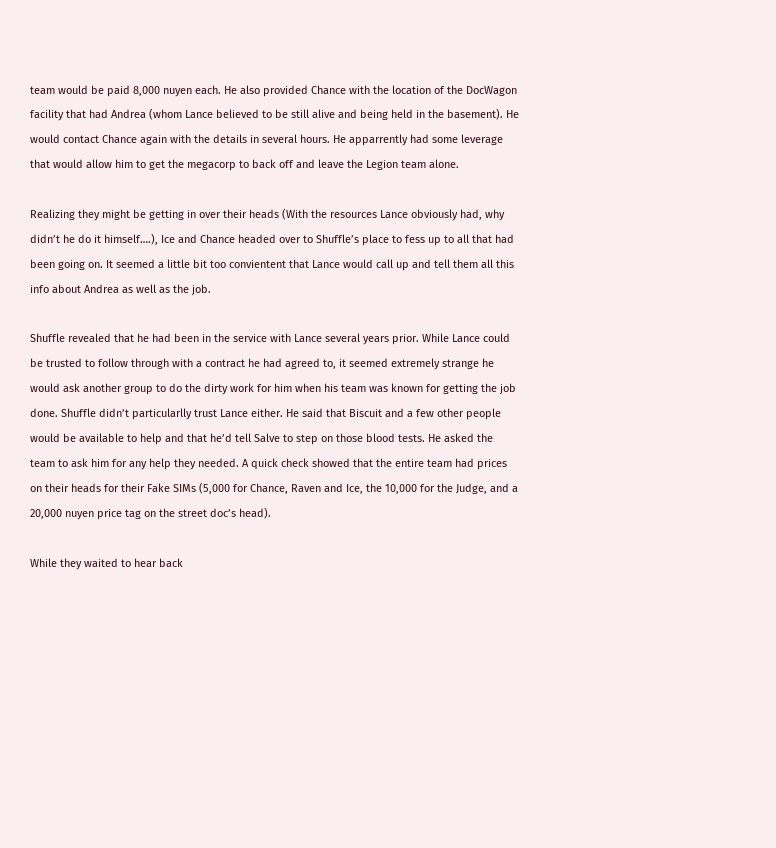team would be paid 8,000 nuyen each. He also provided Chance with the location of the DocWagon facility that had Andrea (whom Lance believed to be still alive and being held in the basement). He would contact Chance again with the details in several hours. He apparrently had some leverage that would allow him to get the megacorp to back off and leave the Legion team alone.

Realizing they might be getting in over their heads (With the resources Lance obviously had, why didn’t he do it himself….), Ice and Chance headed over to Shuffle’s place to fess up to all that had been going on. It seemed a little bit too convientent that Lance would call up and tell them all this info about Andrea as well as the job.

Shuffle revealed that he had been in the service with Lance several years prior. While Lance could be trusted to follow through with a contract he had agreed to, it seemed extremely strange he would ask another group to do the dirty work for him when his team was known for getting the job done. Shuffle didn’t particularlly trust Lance either. He said that Biscuit and a few other people would be available to help and that he’d tell Salve to step on those blood tests. He asked the team to ask him for any help they needed. A quick check showed that the entire team had prices on their heads for their Fake SIMs (5,000 for Chance, Raven and Ice, the 10,000 for the Judge, and a 20,000 nuyen price tag on the street doc’s head).

While they waited to hear back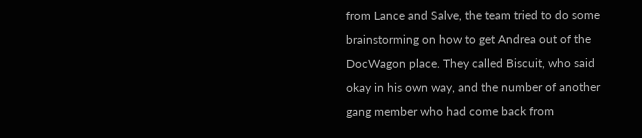from Lance and Salve, the team tried to do some brainstorming on how to get Andrea out of the DocWagon place. They called Biscuit, who said okay in his own way, and the number of another gang member who had come back from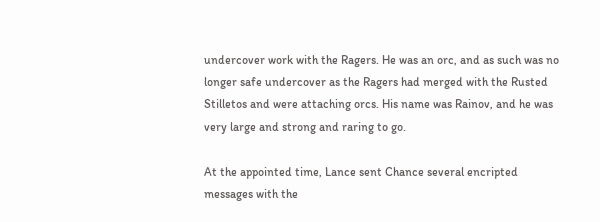undercover work with the Ragers. He was an orc, and as such was no longer safe undercover as the Ragers had merged with the Rusted Stilletos and were attaching orcs. His name was Rainov, and he was very large and strong and raring to go.

At the appointed time, Lance sent Chance several encripted messages with the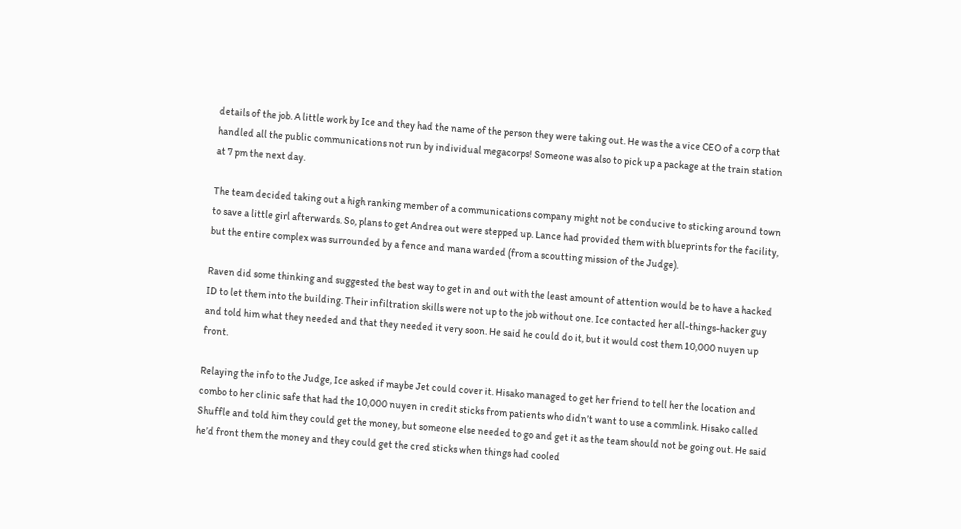details of the job. A little work by Ice and they had the name of the person they were taking out. He was the a vice CEO of a corp that handled all the public communications not run by individual megacorps! Someone was also to pick up a package at the train station at 7 pm the next day.

The team decided taking out a high ranking member of a communications company might not be conducive to sticking around town to save a little girl afterwards. So, plans to get Andrea out were stepped up. Lance had provided them with blueprints for the facility, but the entire complex was surrounded by a fence and mana warded (from a scoutting mission of the Judge).

Raven did some thinking and suggested the best way to get in and out with the least amount of attention would be to have a hacked ID to let them into the building. Their infiltration skills were not up to the job without one. Ice contacted her all-things-hacker guy and told him what they needed and that they needed it very soon. He said he could do it, but it would cost them 10,000 nuyen up front.

Relaying the info to the Judge, Ice asked if maybe Jet could cover it. Hisako managed to get her friend to tell her the location and combo to her clinic safe that had the 10,000 nuyen in credit sticks from patients who didn’t want to use a commlink. Hisako called Shuffle and told him they could get the money, but someone else needed to go and get it as the team should not be going out. He said he’d front them the money and they could get the cred sticks when things had cooled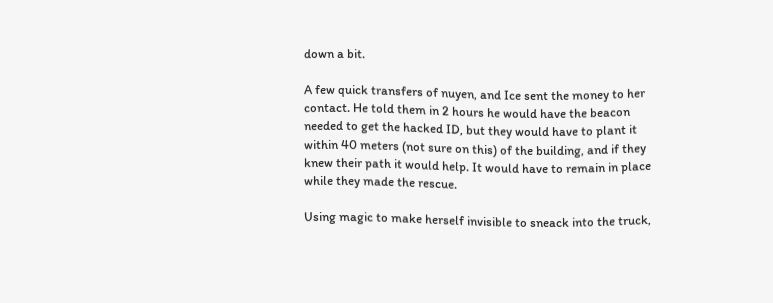down a bit.

A few quick transfers of nuyen, and Ice sent the money to her contact. He told them in 2 hours he would have the beacon needed to get the hacked ID, but they would have to plant it within 40 meters (not sure on this) of the building, and if they knew their path it would help. It would have to remain in place while they made the rescue.

Using magic to make herself invisible to sneack into the truck,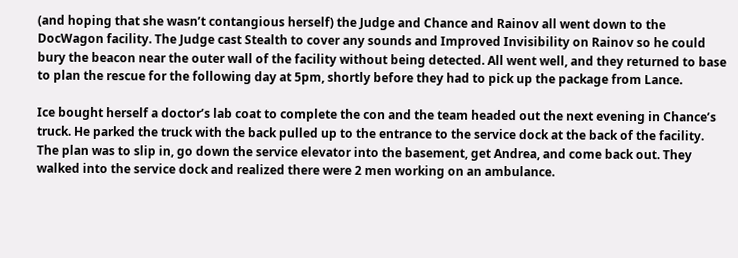(and hoping that she wasn’t contangious herself) the Judge and Chance and Rainov all went down to the DocWagon facility. The Judge cast Stealth to cover any sounds and Improved Invisibility on Rainov so he could bury the beacon near the outer wall of the facility without being detected. All went well, and they returned to base to plan the rescue for the following day at 5pm, shortly before they had to pick up the package from Lance.

Ice bought herself a doctor’s lab coat to complete the con and the team headed out the next evening in Chance’s truck. He parked the truck with the back pulled up to the entrance to the service dock at the back of the facility. The plan was to slip in, go down the service elevator into the basement, get Andrea, and come back out. They walked into the service dock and realized there were 2 men working on an ambulance.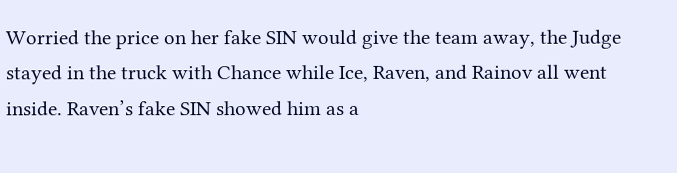Worried the price on her fake SIN would give the team away, the Judge stayed in the truck with Chance while Ice, Raven, and Rainov all went inside. Raven’s fake SIN showed him as a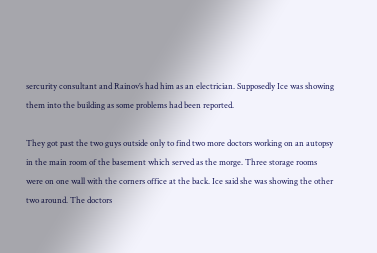sercurity consultant and Rainov’s had him as an electrician. Supposedly Ice was showing them into the building as some problems had been reported.

They got past the two guys outside only to find two more doctors working on an autopsy in the main room of the basement which served as the morge. Three storage rooms were on one wall with the corners office at the back. Ice said she was showing the other two around. The doctors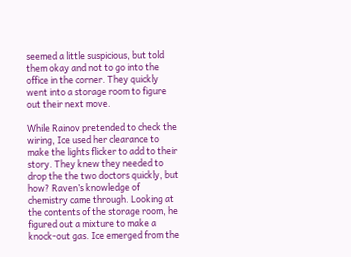seemed a little suspicious, but told them okay and not to go into the office in the corner. They quickly went into a storage room to figure out their next move.

While Rainov pretended to check the wiring, Ice used her clearance to make the lights flicker to add to their story. They knew they needed to drop the the two doctors quickly, but how? Raven’s knowledge of chemistry came through. Looking at the contents of the storage room, he figured out a mixture to make a knock-out gas. Ice emerged from the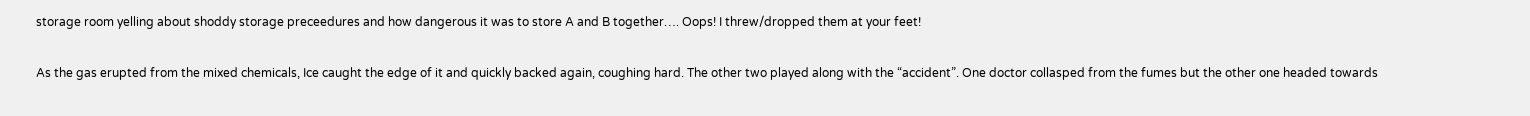storage room yelling about shoddy storage preceedures and how dangerous it was to store A and B together…. Oops! I threw/dropped them at your feet!

As the gas erupted from the mixed chemicals, Ice caught the edge of it and quickly backed again, coughing hard. The other two played along with the “accident”. One doctor collasped from the fumes but the other one headed towards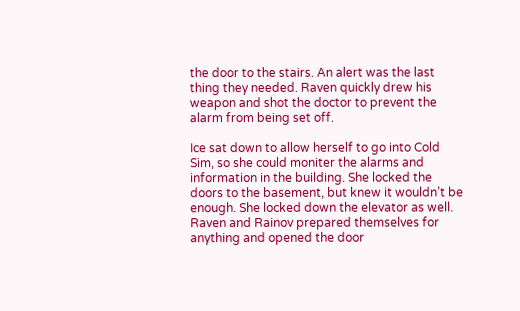the door to the stairs. An alert was the last thing they needed. Raven quickly drew his weapon and shot the doctor to prevent the alarm from being set off.

Ice sat down to allow herself to go into Cold Sim, so she could moniter the alarms and information in the building. She locked the doors to the basement, but knew it wouldn’t be enough. She locked down the elevator as well. Raven and Rainov prepared themselves for anything and opened the door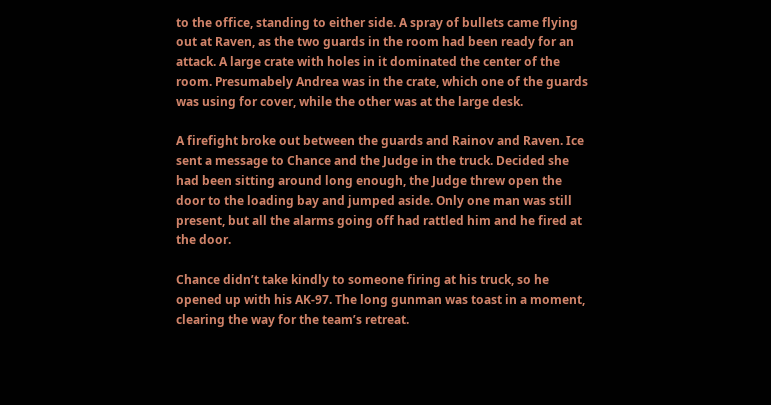to the office, standing to either side. A spray of bullets came flying out at Raven, as the two guards in the room had been ready for an attack. A large crate with holes in it dominated the center of the room. Presumabely Andrea was in the crate, which one of the guards was using for cover, while the other was at the large desk.

A firefight broke out between the guards and Rainov and Raven. Ice sent a message to Chance and the Judge in the truck. Decided she had been sitting around long enough, the Judge threw open the door to the loading bay and jumped aside. Only one man was still present, but all the alarms going off had rattled him and he fired at the door.

Chance didn’t take kindly to someone firing at his truck, so he opened up with his AK-97. The long gunman was toast in a moment, clearing the way for the team’s retreat.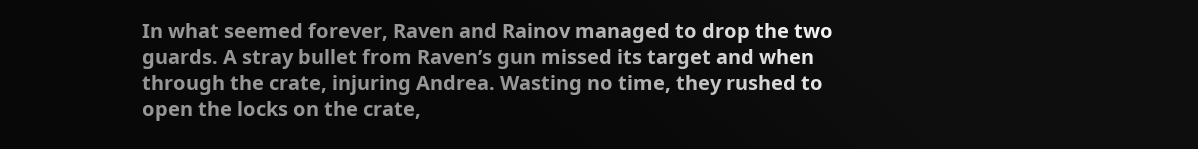In what seemed forever, Raven and Rainov managed to drop the two guards. A stray bullet from Raven’s gun missed its target and when through the crate, injuring Andrea. Wasting no time, they rushed to open the locks on the crate,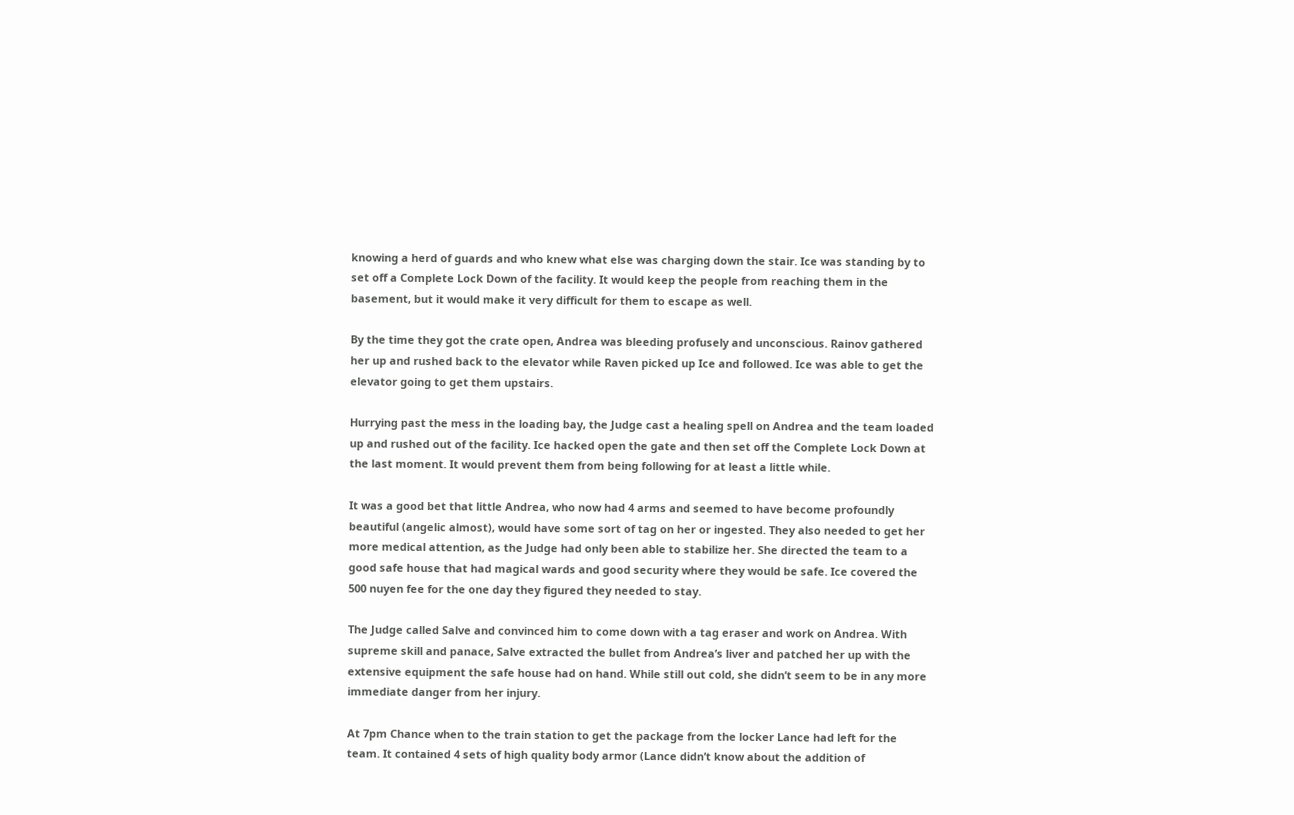knowing a herd of guards and who knew what else was charging down the stair. Ice was standing by to set off a Complete Lock Down of the facility. It would keep the people from reaching them in the basement, but it would make it very difficult for them to escape as well.

By the time they got the crate open, Andrea was bleeding profusely and unconscious. Rainov gathered her up and rushed back to the elevator while Raven picked up Ice and followed. Ice was able to get the elevator going to get them upstairs.

Hurrying past the mess in the loading bay, the Judge cast a healing spell on Andrea and the team loaded up and rushed out of the facility. Ice hacked open the gate and then set off the Complete Lock Down at the last moment. It would prevent them from being following for at least a little while.

It was a good bet that little Andrea, who now had 4 arms and seemed to have become profoundly beautiful (angelic almost), would have some sort of tag on her or ingested. They also needed to get her more medical attention, as the Judge had only been able to stabilize her. She directed the team to a good safe house that had magical wards and good security where they would be safe. Ice covered the 500 nuyen fee for the one day they figured they needed to stay.

The Judge called Salve and convinced him to come down with a tag eraser and work on Andrea. With supreme skill and panace, Salve extracted the bullet from Andrea’s liver and patched her up with the extensive equipment the safe house had on hand. While still out cold, she didn’t seem to be in any more immediate danger from her injury.

At 7pm Chance when to the train station to get the package from the locker Lance had left for the team. It contained 4 sets of high quality body armor (Lance didn’t know about the addition of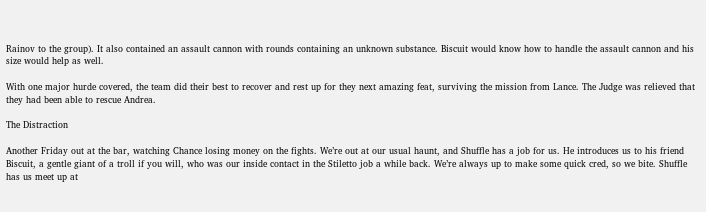Rainov to the group). It also contained an assault cannon with rounds containing an unknown substance. Biscuit would know how to handle the assault cannon and his size would help as well.

With one major hurde covered, the team did their best to recover and rest up for they next amazing feat, surviving the mission from Lance. The Judge was relieved that they had been able to rescue Andrea.

The Distraction

Another Friday out at the bar, watching Chance losing money on the fights. We’re out at our usual haunt, and Shuffle has a job for us. He introduces us to his friend Biscuit, a gentle giant of a troll if you will, who was our inside contact in the Stiletto job a while back. We’re always up to make some quick cred, so we bite. Shuffle has us meet up at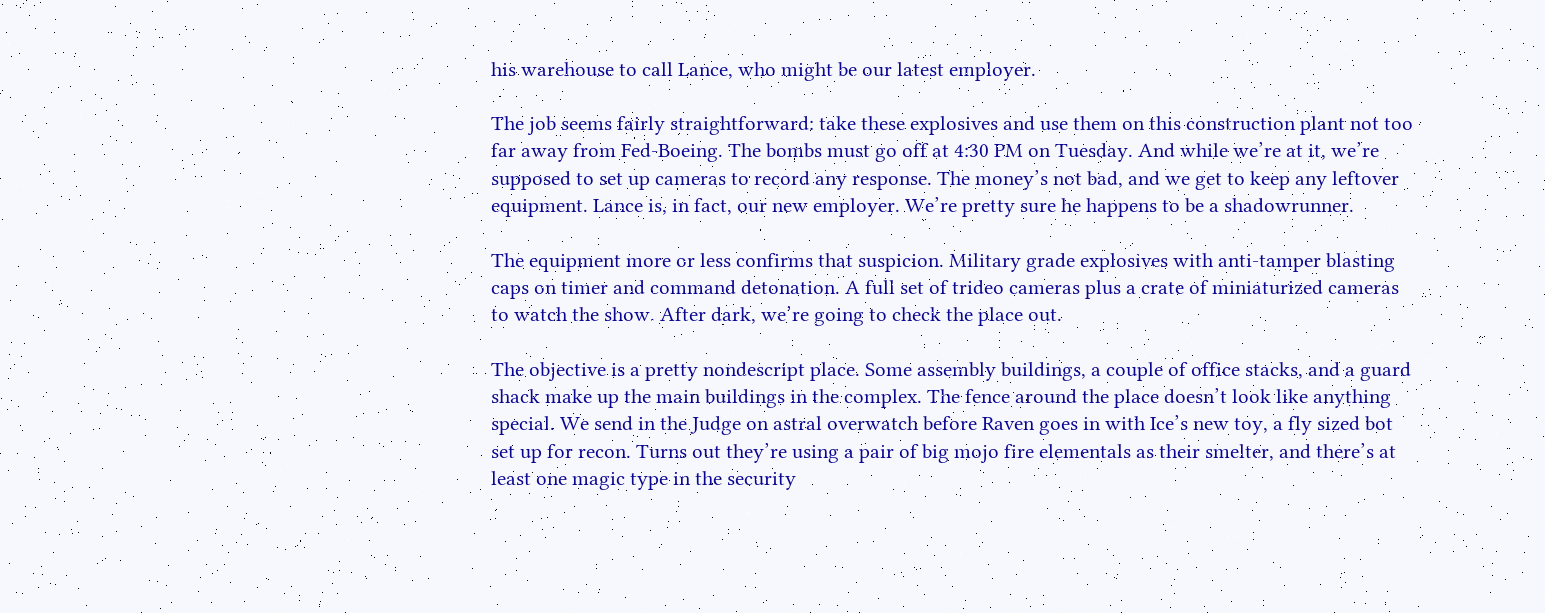his warehouse to call Lance, who might be our latest employer.

The job seems fairly straightforward: take these explosives and use them on this construction plant not too far away from Fed-Boeing. The bombs must go off at 4:30 PM on Tuesday. And while we’re at it, we’re supposed to set up cameras to record any response. The money’s not bad, and we get to keep any leftover equipment. Lance is, in fact, our new employer. We’re pretty sure he happens to be a shadowrunner.

The equipment more or less confirms that suspicion. Military grade explosives with anti-tamper blasting caps on timer and command detonation. A full set of trideo cameras plus a crate of miniaturized cameras to watch the show. After dark, we’re going to check the place out.

The objective is a pretty nondescript place. Some assembly buildings, a couple of office stacks, and a guard shack make up the main buildings in the complex. The fence around the place doesn’t look like anything special. We send in the Judge on astral overwatch before Raven goes in with Ice’s new toy, a fly sized bot set up for recon. Turns out they’re using a pair of big mojo fire elementals as their smelter, and there’s at least one magic type in the security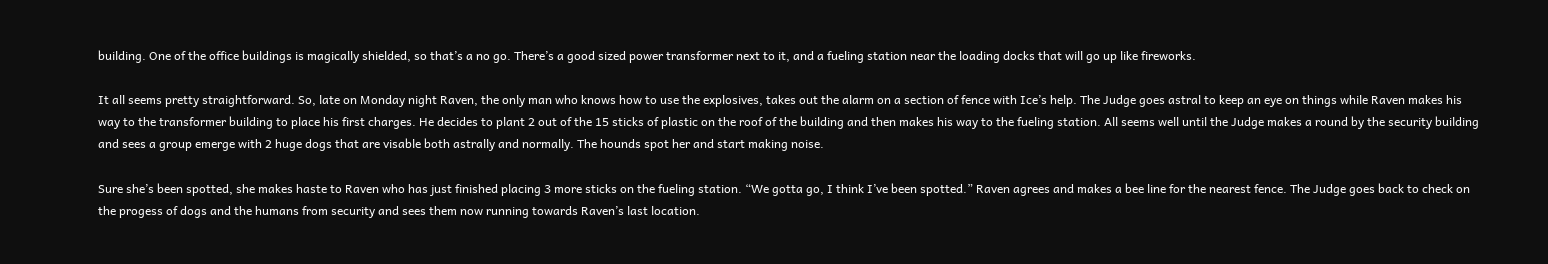building. One of the office buildings is magically shielded, so that’s a no go. There’s a good sized power transformer next to it, and a fueling station near the loading docks that will go up like fireworks.

It all seems pretty straightforward. So, late on Monday night Raven, the only man who knows how to use the explosives, takes out the alarm on a section of fence with Ice’s help. The Judge goes astral to keep an eye on things while Raven makes his way to the transformer building to place his first charges. He decides to plant 2 out of the 15 sticks of plastic on the roof of the building and then makes his way to the fueling station. All seems well until the Judge makes a round by the security building and sees a group emerge with 2 huge dogs that are visable both astrally and normally. The hounds spot her and start making noise.

Sure she’s been spotted, she makes haste to Raven who has just finished placing 3 more sticks on the fueling station. “We gotta go, I think I’ve been spotted.” Raven agrees and makes a bee line for the nearest fence. The Judge goes back to check on the progess of dogs and the humans from security and sees them now running towards Raven’s last location.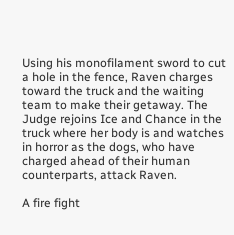Using his monofilament sword to cut a hole in the fence, Raven charges toward the truck and the waiting team to make their getaway. The Judge rejoins Ice and Chance in the truck where her body is and watches in horror as the dogs, who have charged ahead of their human counterparts, attack Raven.

A fire fight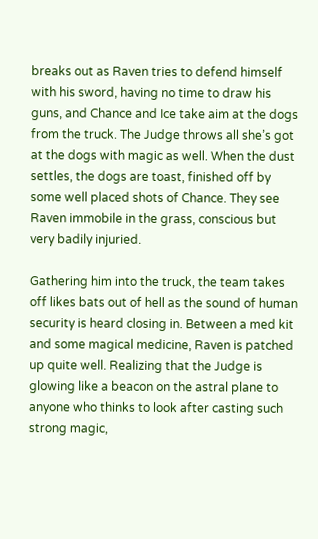breaks out as Raven tries to defend himself with his sword, having no time to draw his guns, and Chance and Ice take aim at the dogs from the truck. The Judge throws all she’s got at the dogs with magic as well. When the dust settles, the dogs are toast, finished off by some well placed shots of Chance. They see Raven immobile in the grass, conscious but very badily injuried.

Gathering him into the truck, the team takes off likes bats out of hell as the sound of human security is heard closing in. Between a med kit and some magical medicine, Raven is patched up quite well. Realizing that the Judge is glowing like a beacon on the astral plane to anyone who thinks to look after casting such strong magic,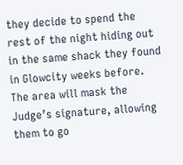they decide to spend the rest of the night hiding out in the same shack they found in Glowcity weeks before. The area will mask the Judge’s signature, allowing them to go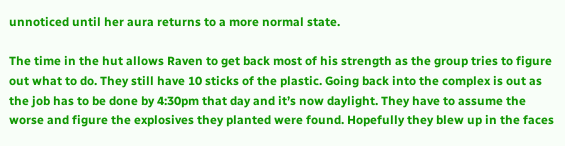unnoticed until her aura returns to a more normal state.

The time in the hut allows Raven to get back most of his strength as the group tries to figure out what to do. They still have 10 sticks of the plastic. Going back into the complex is out as the job has to be done by 4:30pm that day and it’s now daylight. They have to assume the worse and figure the explosives they planted were found. Hopefully they blew up in the faces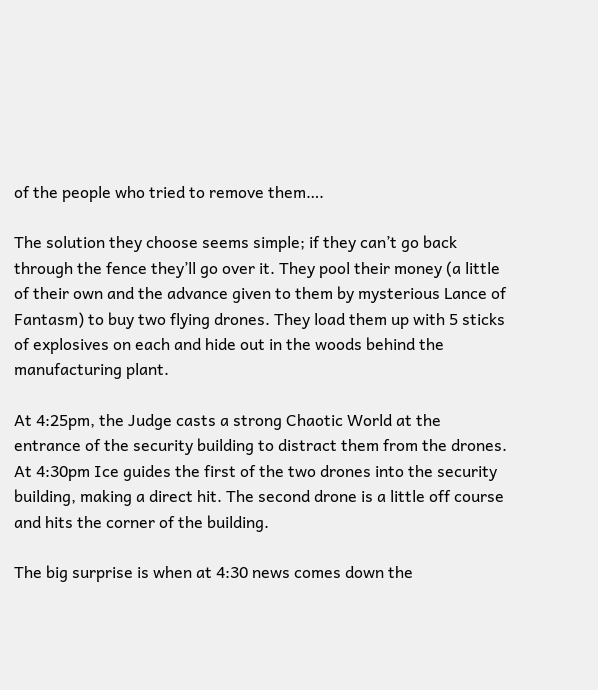of the people who tried to remove them….

The solution they choose seems simple; if they can’t go back through the fence they’ll go over it. They pool their money (a little of their own and the advance given to them by mysterious Lance of Fantasm) to buy two flying drones. They load them up with 5 sticks of explosives on each and hide out in the woods behind the manufacturing plant.

At 4:25pm, the Judge casts a strong Chaotic World at the entrance of the security building to distract them from the drones. At 4:30pm Ice guides the first of the two drones into the security building, making a direct hit. The second drone is a little off course and hits the corner of the building.

The big surprise is when at 4:30 news comes down the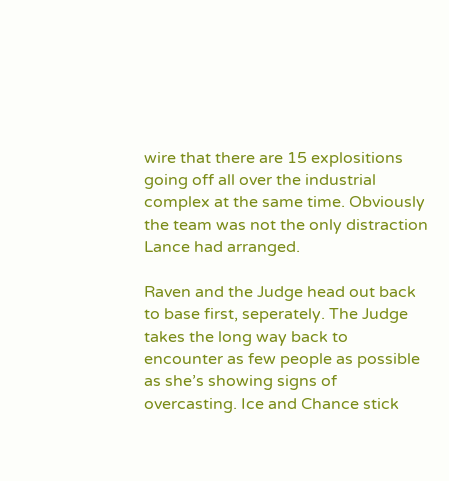wire that there are 15 explositions going off all over the industrial complex at the same time. Obviously the team was not the only distraction Lance had arranged.

Raven and the Judge head out back to base first, seperately. The Judge takes the long way back to encounter as few people as possible as she’s showing signs of overcasting. Ice and Chance stick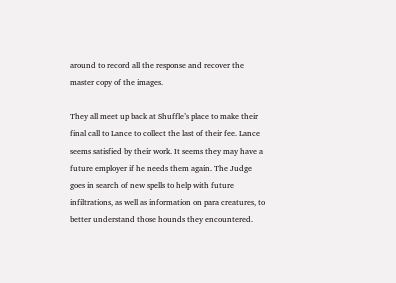around to record all the response and recover the master copy of the images.

They all meet up back at Shuffle’s place to make their final call to Lance to collect the last of their fee. Lance seems satisfied by their work. It seems they may have a future employer if he needs them again. The Judge goes in search of new spells to help with future infiltrations, as well as information on para creatures, to better understand those hounds they encountered.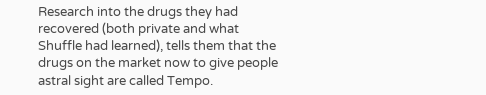Research into the drugs they had recovered (both private and what Shuffle had learned), tells them that the drugs on the market now to give people astral sight are called Tempo.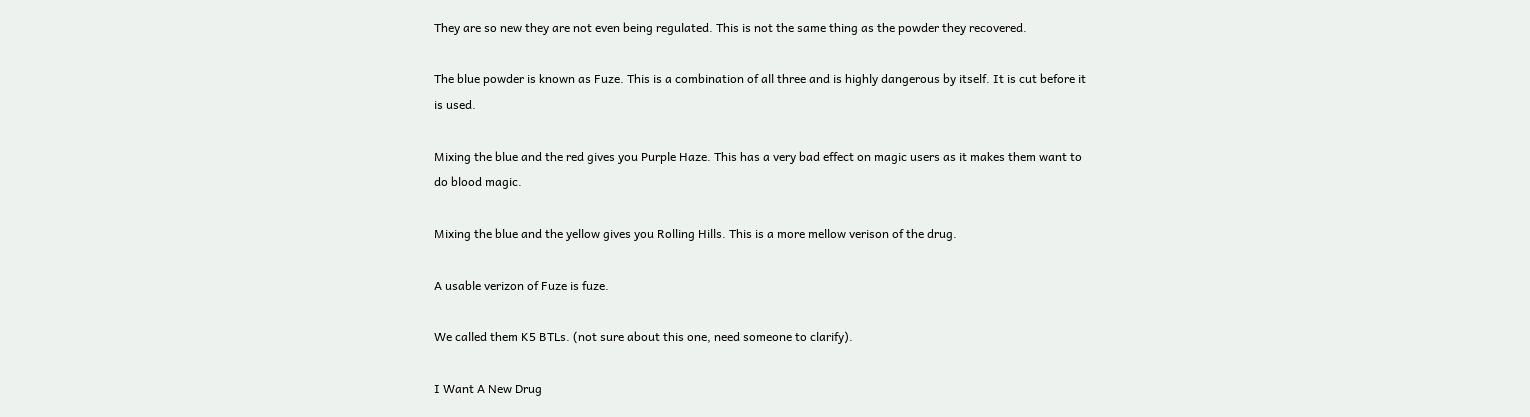They are so new they are not even being regulated. This is not the same thing as the powder they recovered.

The blue powder is known as Fuze. This is a combination of all three and is highly dangerous by itself. It is cut before it is used.

Mixing the blue and the red gives you Purple Haze. This has a very bad effect on magic users as it makes them want to do blood magic.

Mixing the blue and the yellow gives you Rolling Hills. This is a more mellow verison of the drug.

A usable verizon of Fuze is fuze.

We called them K5 BTLs. (not sure about this one, need someone to clarify).

I Want A New Drug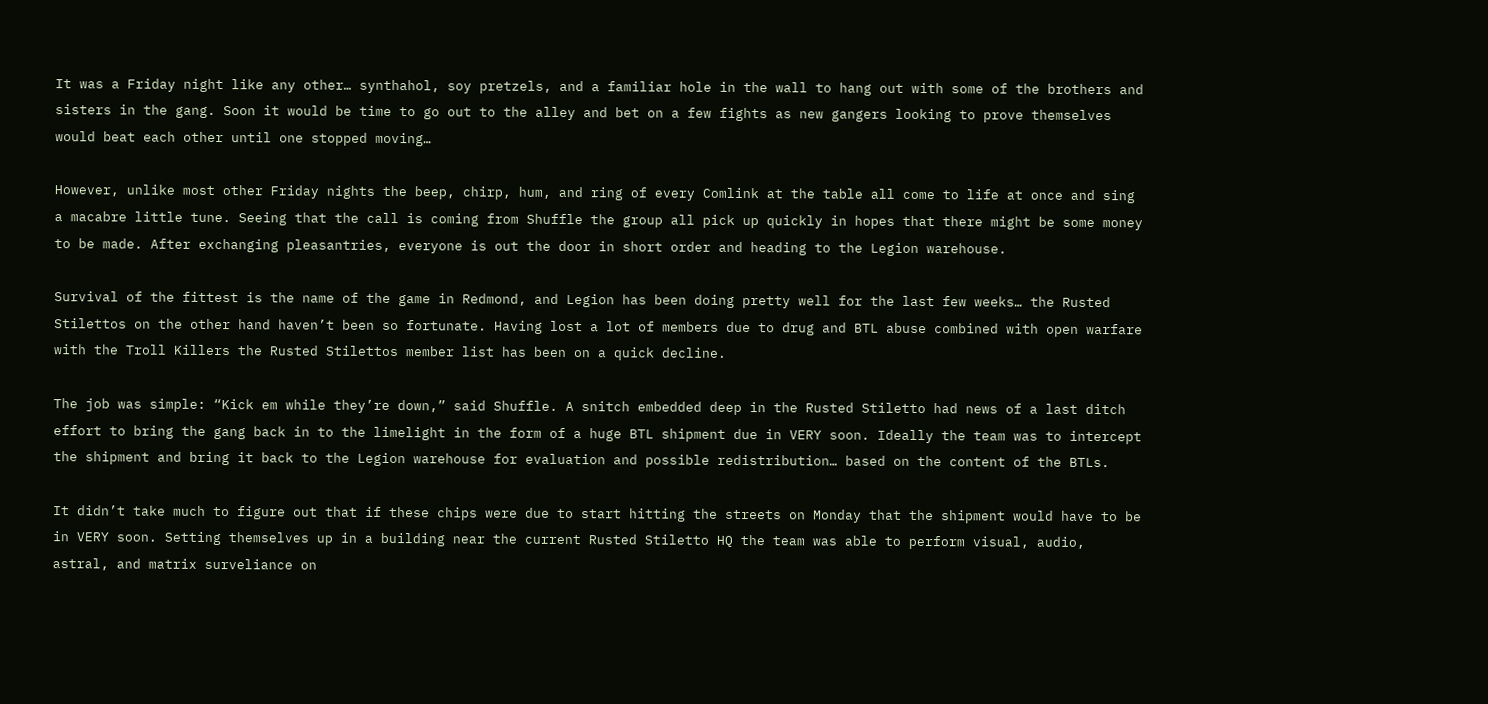It was a Friday night like any other… synthahol, soy pretzels, and a familiar hole in the wall to hang out with some of the brothers and sisters in the gang. Soon it would be time to go out to the alley and bet on a few fights as new gangers looking to prove themselves would beat each other until one stopped moving…

However, unlike most other Friday nights the beep, chirp, hum, and ring of every Comlink at the table all come to life at once and sing a macabre little tune. Seeing that the call is coming from Shuffle the group all pick up quickly in hopes that there might be some money to be made. After exchanging pleasantries, everyone is out the door in short order and heading to the Legion warehouse.

Survival of the fittest is the name of the game in Redmond, and Legion has been doing pretty well for the last few weeks… the Rusted Stilettos on the other hand haven’t been so fortunate. Having lost a lot of members due to drug and BTL abuse combined with open warfare with the Troll Killers the Rusted Stilettos member list has been on a quick decline.

The job was simple: “Kick em while they’re down,” said Shuffle. A snitch embedded deep in the Rusted Stiletto had news of a last ditch effort to bring the gang back in to the limelight in the form of a huge BTL shipment due in VERY soon. Ideally the team was to intercept the shipment and bring it back to the Legion warehouse for evaluation and possible redistribution… based on the content of the BTLs.

It didn’t take much to figure out that if these chips were due to start hitting the streets on Monday that the shipment would have to be in VERY soon. Setting themselves up in a building near the current Rusted Stiletto HQ the team was able to perform visual, audio, astral, and matrix surveliance on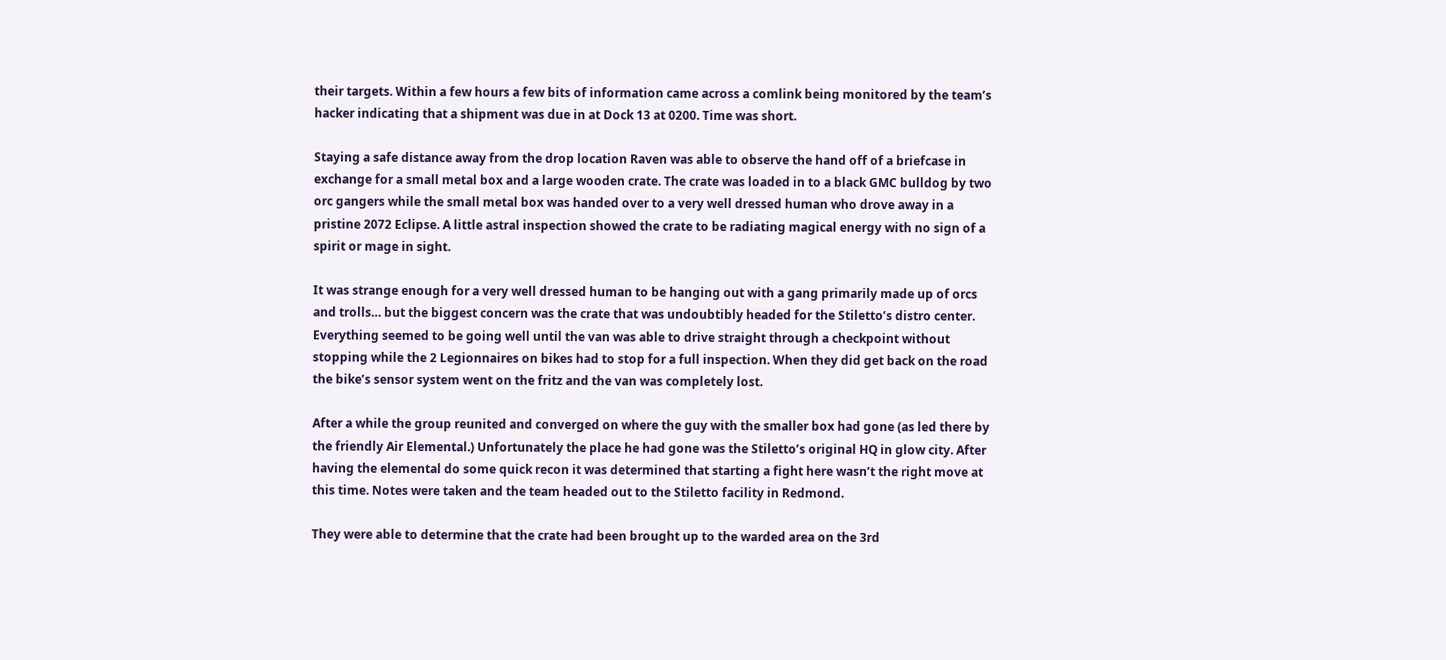their targets. Within a few hours a few bits of information came across a comlink being monitored by the team’s hacker indicating that a shipment was due in at Dock 13 at 0200. Time was short.

Staying a safe distance away from the drop location Raven was able to observe the hand off of a briefcase in exchange for a small metal box and a large wooden crate. The crate was loaded in to a black GMC bulldog by two orc gangers while the small metal box was handed over to a very well dressed human who drove away in a pristine 2072 Eclipse. A little astral inspection showed the crate to be radiating magical energy with no sign of a spirit or mage in sight.

It was strange enough for a very well dressed human to be hanging out with a gang primarily made up of orcs and trolls… but the biggest concern was the crate that was undoubtibly headed for the Stiletto’s distro center. Everything seemed to be going well until the van was able to drive straight through a checkpoint without stopping while the 2 Legionnaires on bikes had to stop for a full inspection. When they did get back on the road the bike’s sensor system went on the fritz and the van was completely lost.

After a while the group reunited and converged on where the guy with the smaller box had gone (as led there by the friendly Air Elemental.) Unfortunately the place he had gone was the Stiletto’s original HQ in glow city. After having the elemental do some quick recon it was determined that starting a fight here wasn’t the right move at this time. Notes were taken and the team headed out to the Stiletto facility in Redmond.

They were able to determine that the crate had been brought up to the warded area on the 3rd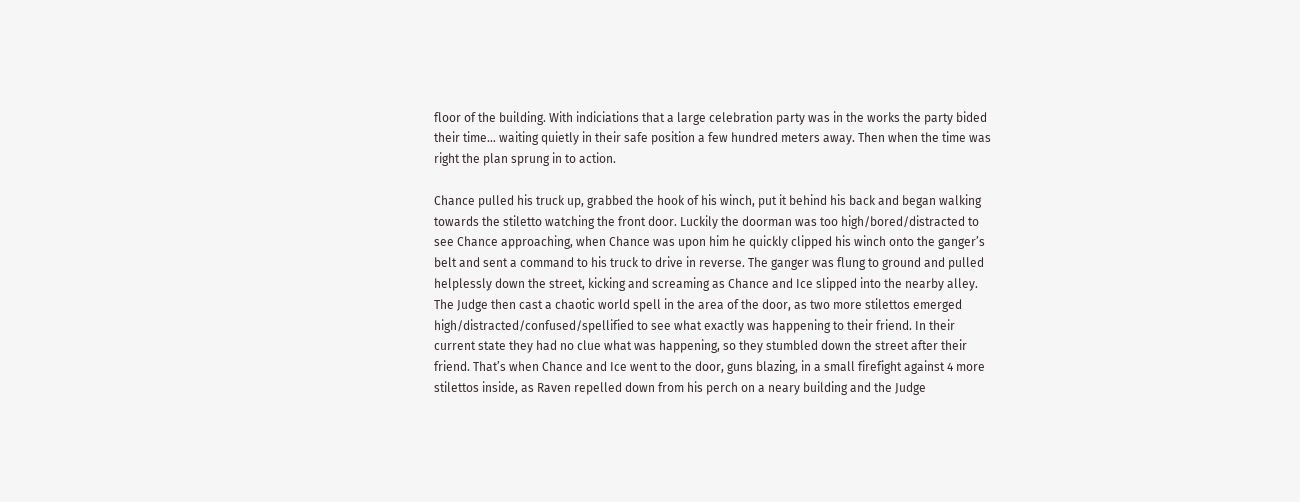floor of the building. With indiciations that a large celebration party was in the works the party bided their time… waiting quietly in their safe position a few hundred meters away. Then when the time was right the plan sprung in to action.

Chance pulled his truck up, grabbed the hook of his winch, put it behind his back and began walking towards the stiletto watching the front door. Luckily the doorman was too high/bored/distracted to see Chance approaching, when Chance was upon him he quickly clipped his winch onto the ganger’s belt and sent a command to his truck to drive in reverse. The ganger was flung to ground and pulled helplessly down the street, kicking and screaming as Chance and Ice slipped into the nearby alley. The Judge then cast a chaotic world spell in the area of the door, as two more stilettos emerged high/distracted/confused/spellified to see what exactly was happening to their friend. In their current state they had no clue what was happening, so they stumbled down the street after their friend. That’s when Chance and Ice went to the door, guns blazing, in a small firefight against 4 more stilettos inside, as Raven repelled down from his perch on a neary building and the Judge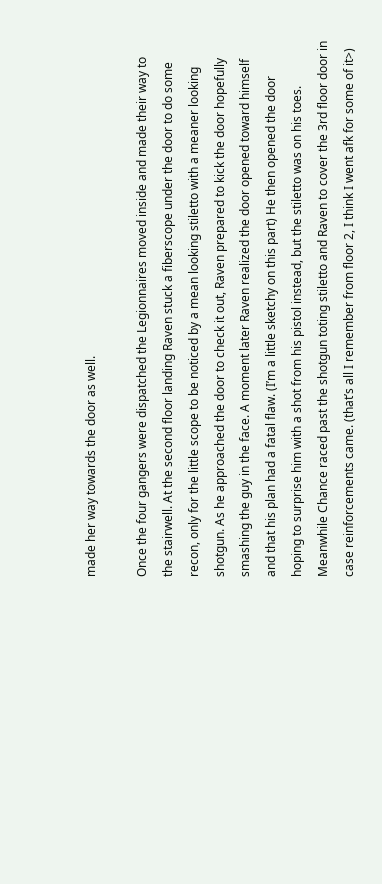made her way towards the door as well.

Once the four gangers were dispatched the Legionnaires moved inside and made their way to the stairwell. At the second floor landing Raven stuck a fiberscope under the door to do some recon, only for the little scope to be noticed by a mean looking stiletto with a meaner looking shotgun. As he approached the door to check it out, Raven prepared to kick the door hopefully smashing the guy in the face. A moment later Raven realized the door opened toward himself and that his plan had a fatal flaw. (I’m a little sketchy on this part) He then opened the door hoping to surprise him with a shot from his pistol instead, but the stiletto was on his toes. Meanwhile Chance raced past the shotgun toting stiletto and Raven to cover the 3rd floor door in case reinforcements came. (that’s all I remember from floor 2, I think I went afk for some of it>)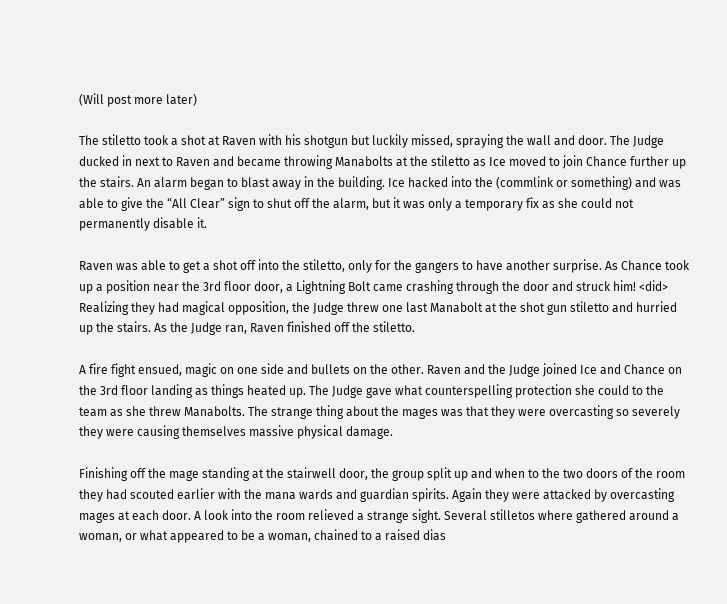(Will post more later)

The stiletto took a shot at Raven with his shotgun but luckily missed, spraying the wall and door. The Judge ducked in next to Raven and became throwing Manabolts at the stiletto as Ice moved to join Chance further up the stairs. An alarm began to blast away in the building. Ice hacked into the (commlink or something) and was able to give the “All Clear” sign to shut off the alarm, but it was only a temporary fix as she could not permanently disable it.

Raven was able to get a shot off into the stiletto, only for the gangers to have another surprise. As Chance took up a position near the 3rd floor door, a Lightning Bolt came crashing through the door and struck him! <did> Realizing they had magical opposition, the Judge threw one last Manabolt at the shot gun stiletto and hurried up the stairs. As the Judge ran, Raven finished off the stiletto.

A fire fight ensued, magic on one side and bullets on the other. Raven and the Judge joined Ice and Chance on the 3rd floor landing as things heated up. The Judge gave what counterspelling protection she could to the team as she threw Manabolts. The strange thing about the mages was that they were overcasting so severely they were causing themselves massive physical damage.

Finishing off the mage standing at the stairwell door, the group split up and when to the two doors of the room they had scouted earlier with the mana wards and guardian spirits. Again they were attacked by overcasting mages at each door. A look into the room relieved a strange sight. Several stilletos where gathered around a woman, or what appeared to be a woman, chained to a raised dias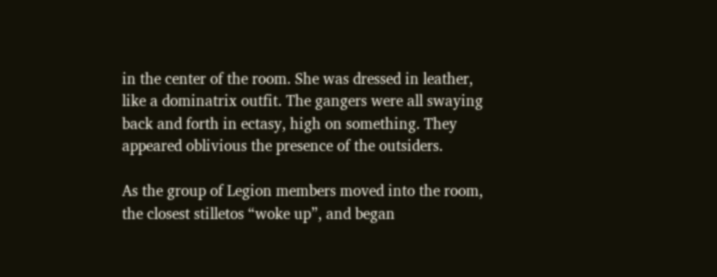in the center of the room. She was dressed in leather, like a dominatrix outfit. The gangers were all swaying back and forth in ectasy, high on something. They appeared oblivious the presence of the outsiders.

As the group of Legion members moved into the room, the closest stilletos “woke up”, and began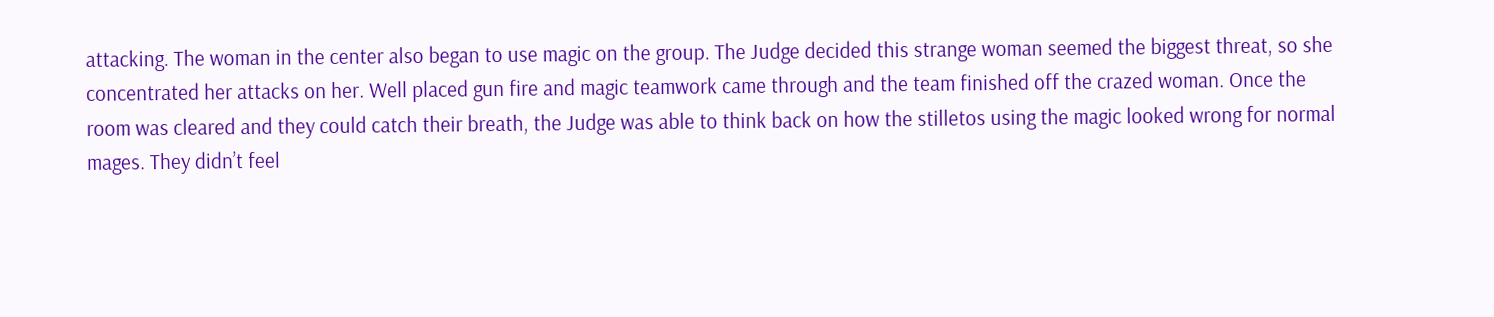attacking. The woman in the center also began to use magic on the group. The Judge decided this strange woman seemed the biggest threat, so she concentrated her attacks on her. Well placed gun fire and magic teamwork came through and the team finished off the crazed woman. Once the room was cleared and they could catch their breath, the Judge was able to think back on how the stilletos using the magic looked wrong for normal mages. They didn’t feel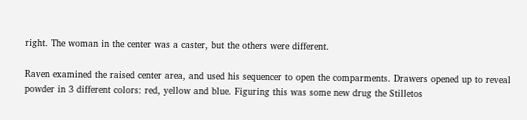right. The woman in the center was a caster, but the others were different.

Raven examined the raised center area, and used his sequencer to open the comparments. Drawers opened up to reveal powder in 3 different colors: red, yellow and blue. Figuring this was some new drug the Stilletos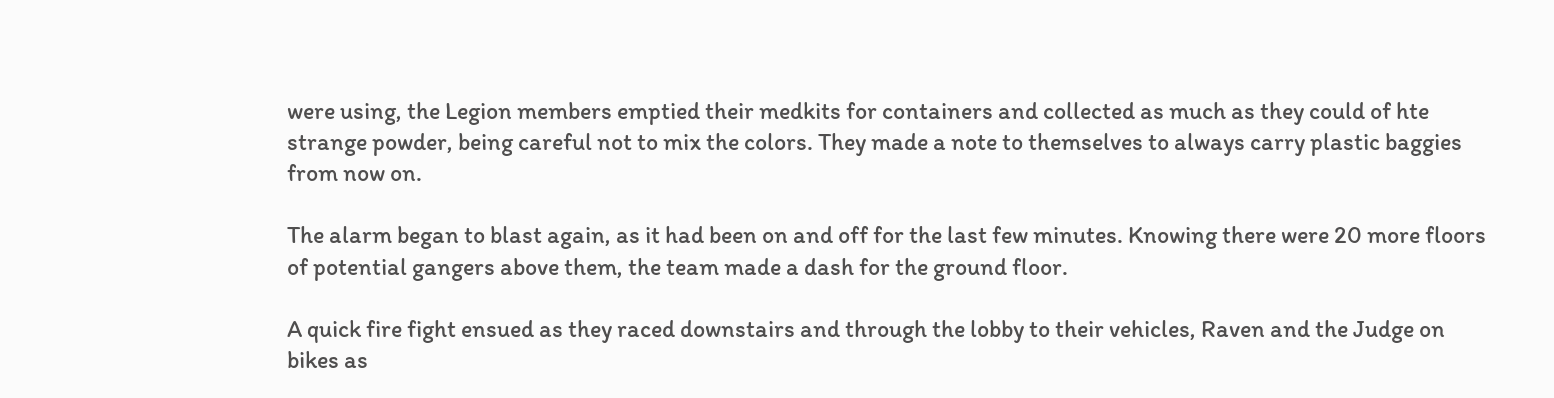were using, the Legion members emptied their medkits for containers and collected as much as they could of hte strange powder, being careful not to mix the colors. They made a note to themselves to always carry plastic baggies from now on.

The alarm began to blast again, as it had been on and off for the last few minutes. Knowing there were 20 more floors of potential gangers above them, the team made a dash for the ground floor.

A quick fire fight ensued as they raced downstairs and through the lobby to their vehicles, Raven and the Judge on bikes as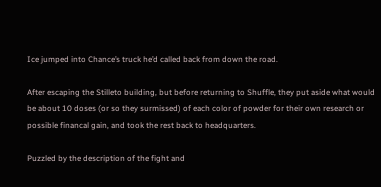Ice jumped into Chance’s truck he’d called back from down the road.

After escaping the Stilleto building, but before returning to Shuffle, they put aside what would be about 10 doses (or so they surmissed) of each color of powder for their own research or possible financal gain, and took the rest back to headquarters.

Puzzled by the description of the fight and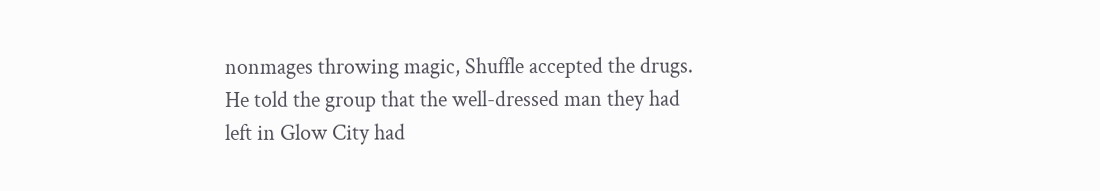nonmages throwing magic, Shuffle accepted the drugs. He told the group that the well-dressed man they had left in Glow City had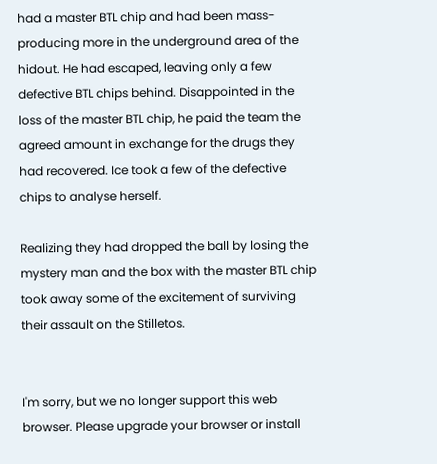had a master BTL chip and had been mass-producing more in the underground area of the hidout. He had escaped, leaving only a few defective BTL chips behind. Disappointed in the loss of the master BTL chip, he paid the team the agreed amount in exchange for the drugs they had recovered. Ice took a few of the defective chips to analyse herself.

Realizing they had dropped the ball by losing the mystery man and the box with the master BTL chip took away some of the excitement of surviving their assault on the Stilletos.


I'm sorry, but we no longer support this web browser. Please upgrade your browser or install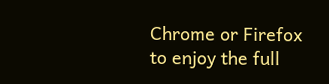Chrome or Firefox to enjoy the full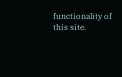functionality of this site.